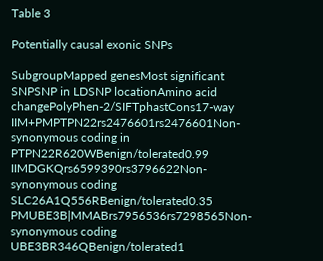Table 3

Potentially causal exonic SNPs

SubgroupMapped genesMost significant SNPSNP in LDSNP locationAmino acid changePolyPhen-2/SIFTphastCons17-way
IIM+PMPTPN22rs2476601rs2476601Non-synonymous coding in PTPN22R620WBenign/tolerated0.99
IIMDGKQrs6599390rs3796622Non-synonymous coding SLC26A1Q556RBenign/tolerated0.35
PMUBE3B|MMABrs7956536rs7298565Non-synonymous coding UBE3BR346QBenign/tolerated1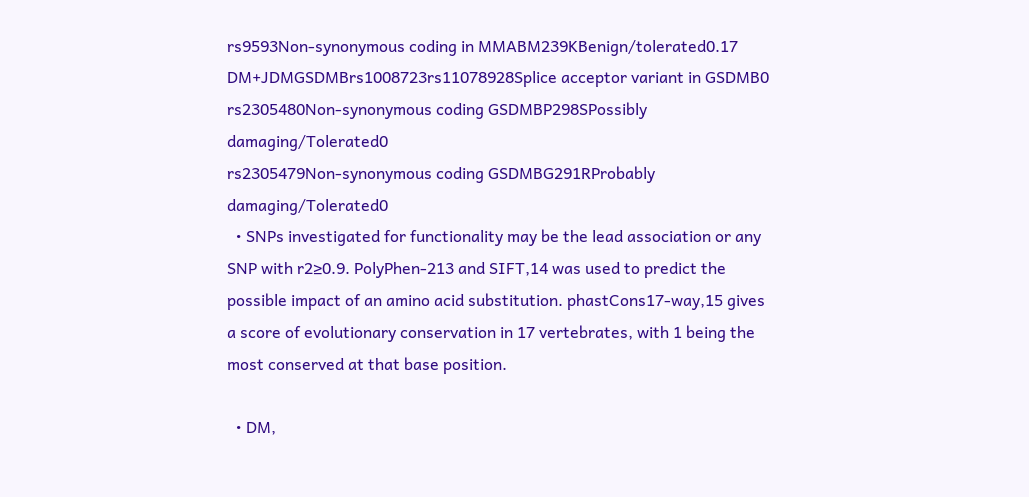rs9593Non-synonymous coding in MMABM239KBenign/tolerated0.17
DM+JDMGSDMBrs1008723rs11078928Splice acceptor variant in GSDMB0
rs2305480Non-synonymous coding GSDMBP298SPossibly damaging/Tolerated0
rs2305479Non-synonymous coding GSDMBG291RProbably damaging/Tolerated0
  • SNPs investigated for functionality may be the lead association or any SNP with r2≥0.9. PolyPhen-213 and SIFT,14 was used to predict the possible impact of an amino acid substitution. phastCons17-way,15 gives a score of evolutionary conservation in 17 vertebrates, with 1 being the most conserved at that base position.

  • DM,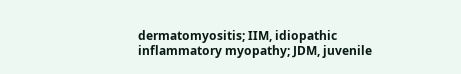dermatomyositis; IIM, idiopathic inflammatory myopathy; JDM, juvenile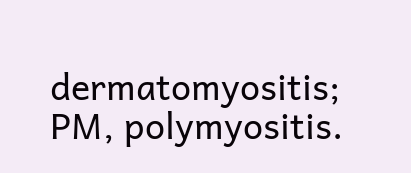dermatomyositis; PM, polymyositis.